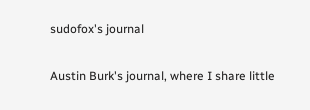sudofox's journal

Austin Burk's journal, where I share little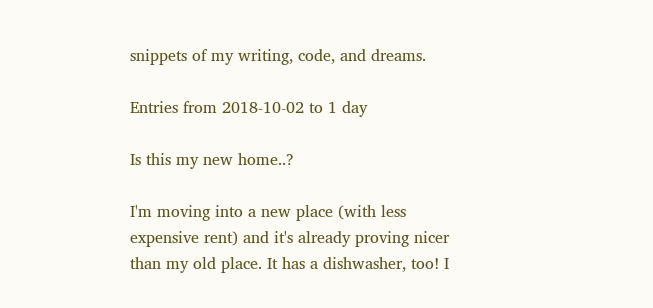snippets of my writing, code, and dreams.

Entries from 2018-10-02 to 1 day

Is this my new home..?

I'm moving into a new place (with less expensive rent) and it's already proving nicer than my old place. It has a dishwasher, too! I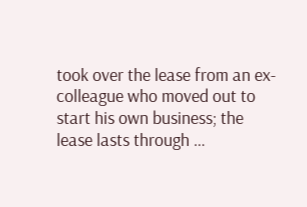took over the lease from an ex-colleague who moved out to start his own business; the lease lasts through …